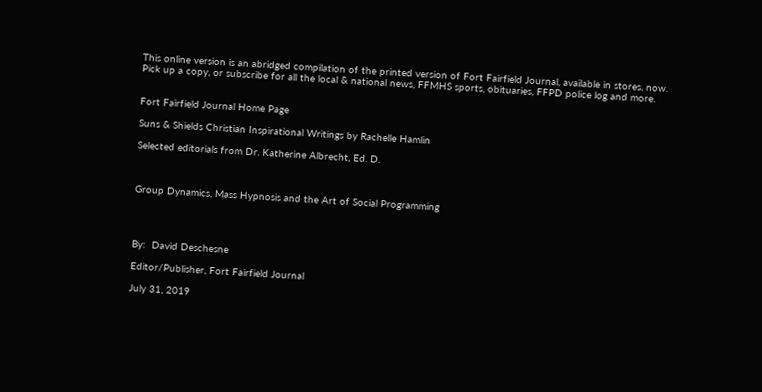This online version is an abridged compilation of the printed version of Fort Fairfield Journal, available in stores, now.  Pick up a copy, or subscribe for all the local & national news, FFMHS sports, obituaries, FFPD police log and more.


Fort Fairfield Journal Home Page

Suns & Shields Christian Inspirational Writings by Rachelle Hamlin

Selected editorials from Dr. Katherine Albrecht, Ed. D.



Group Dynamics, Mass Hypnosis and the Art of Social Programming




By:  David Deschesne

Editor/Publisher, Fort Fairfield Journal

July 31, 2019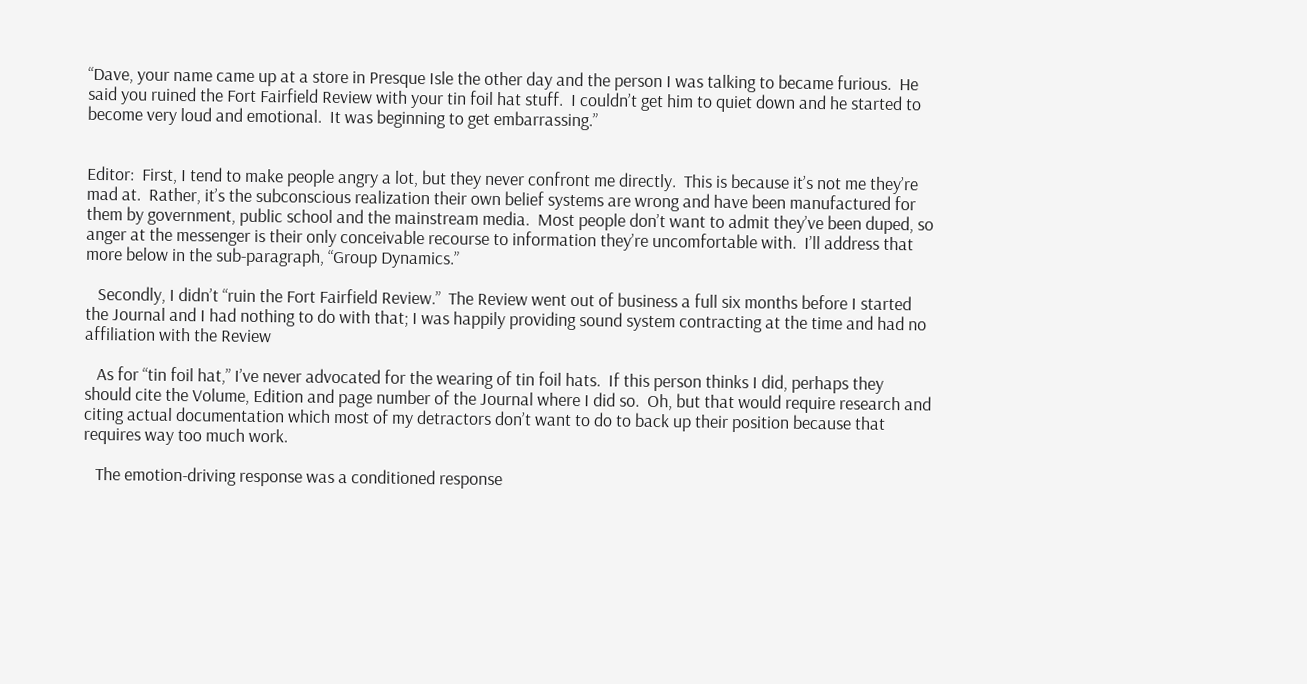“Dave, your name came up at a store in Presque Isle the other day and the person I was talking to became furious.  He said you ruined the Fort Fairfield Review with your tin foil hat stuff.  I couldn’t get him to quiet down and he started to become very loud and emotional.  It was beginning to get embarrassing.”


Editor:  First, I tend to make people angry a lot, but they never confront me directly.  This is because it’s not me they’re mad at.  Rather, it’s the subconscious realization their own belief systems are wrong and have been manufactured for them by government, public school and the mainstream media.  Most people don’t want to admit they’ve been duped, so anger at the messenger is their only conceivable recourse to information they’re uncomfortable with.  I’ll address that more below in the sub-paragraph, “Group Dynamics.”

   Secondly, I didn’t “ruin the Fort Fairfield Review.”  The Review went out of business a full six months before I started the Journal and I had nothing to do with that; I was happily providing sound system contracting at the time and had no affiliation with the Review

   As for “tin foil hat,” I’ve never advocated for the wearing of tin foil hats.  If this person thinks I did, perhaps they should cite the Volume, Edition and page number of the Journal where I did so.  Oh, but that would require research and citing actual documentation which most of my detractors don’t want to do to back up their position because that requires way too much work.

   The emotion-driving response was a conditioned response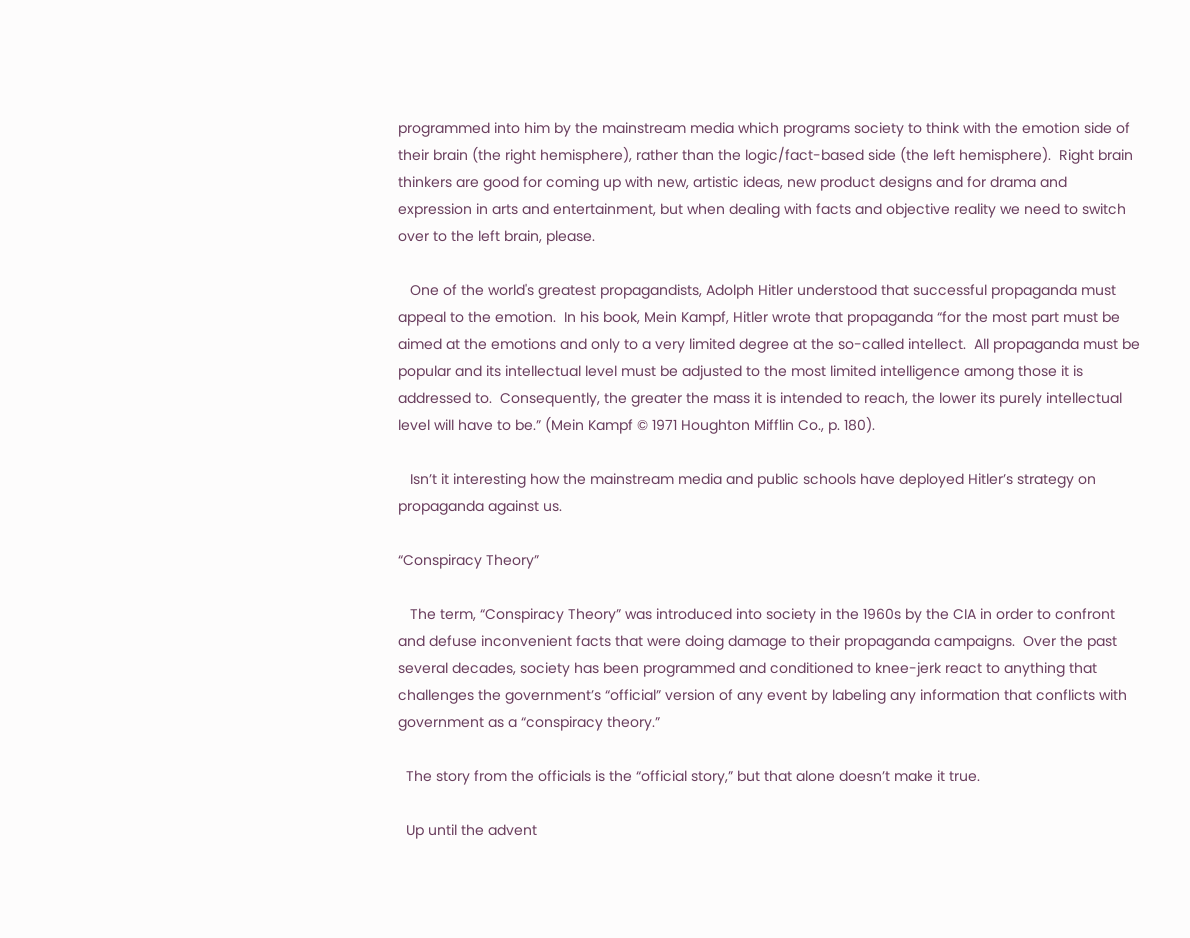programmed into him by the mainstream media which programs society to think with the emotion side of their brain (the right hemisphere), rather than the logic/fact-based side (the left hemisphere).  Right brain thinkers are good for coming up with new, artistic ideas, new product designs and for drama and expression in arts and entertainment, but when dealing with facts and objective reality we need to switch over to the left brain, please.

   One of the world's greatest propagandists, Adolph Hitler understood that successful propaganda must appeal to the emotion.  In his book, Mein Kampf, Hitler wrote that propaganda “for the most part must be aimed at the emotions and only to a very limited degree at the so-called intellect.  All propaganda must be popular and its intellectual level must be adjusted to the most limited intelligence among those it is addressed to.  Consequently, the greater the mass it is intended to reach, the lower its purely intellectual level will have to be.” (Mein Kampf © 1971 Houghton Mifflin Co., p. 180).

   Isn’t it interesting how the mainstream media and public schools have deployed Hitler’s strategy on propaganda against us.

“Conspiracy Theory”

   The term, “Conspiracy Theory” was introduced into society in the 1960s by the CIA in order to confront and defuse inconvenient facts that were doing damage to their propaganda campaigns.  Over the past several decades, society has been programmed and conditioned to knee-jerk react to anything that challenges the government’s “official” version of any event by labeling any information that conflicts with government as a “conspiracy theory.”

  The story from the officials is the “official story,” but that alone doesn’t make it true.

  Up until the advent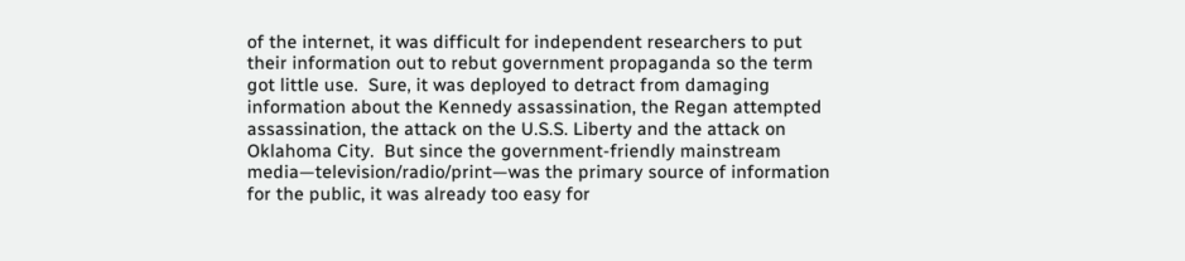of the internet, it was difficult for independent researchers to put their information out to rebut government propaganda so the term got little use.  Sure, it was deployed to detract from damaging information about the Kennedy assassination, the Regan attempted assassination, the attack on the U.S.S. Liberty and the attack on Oklahoma City.  But since the government-friendly mainstream media—television/radio/print—was the primary source of information for the public, it was already too easy for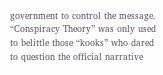government to control the message.  “Conspiracy Theory” was only used to belittle those “kooks” who dared to question the official narrative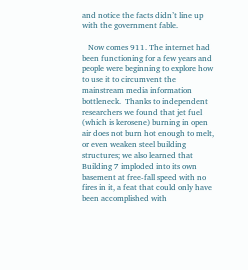and notice the facts didn’t line up with the government fable.

   Now comes 911. The internet had been functioning for a few years and people were beginning to explore how to use it to circumvent the mainstream media information bottleneck.  Thanks to independent researchers we found that jet fuel (which is kerosene) burning in open air does not burn hot enough to melt, or even weaken steel building structures; we also learned that Building 7 imploded into its own basement at free-fall speed with no fires in it, a feat that could only have been accomplished with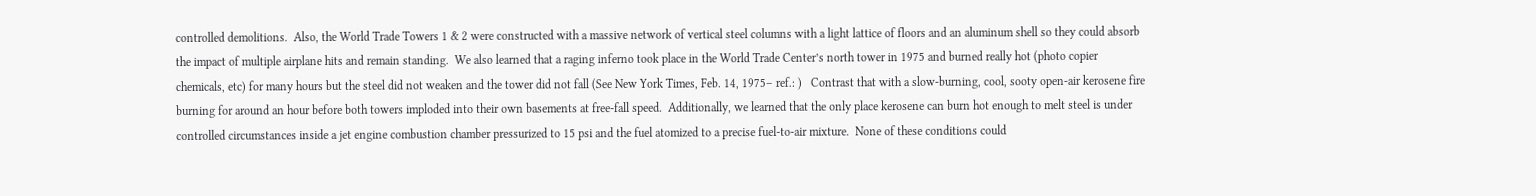controlled demolitions.  Also, the World Trade Towers 1 & 2 were constructed with a massive network of vertical steel columns with a light lattice of floors and an aluminum shell so they could absorb the impact of multiple airplane hits and remain standing.  We also learned that a raging inferno took place in the World Trade Center’s north tower in 1975 and burned really hot (photo copier chemicals, etc) for many hours but the steel did not weaken and the tower did not fall (See New York Times, Feb. 14, 1975– ref.: )   Contrast that with a slow-burning, cool, sooty open-air kerosene fire burning for around an hour before both towers imploded into their own basements at free-fall speed.  Additionally, we learned that the only place kerosene can burn hot enough to melt steel is under controlled circumstances inside a jet engine combustion chamber pressurized to 15 psi and the fuel atomized to a precise fuel-to-air mixture.  None of these conditions could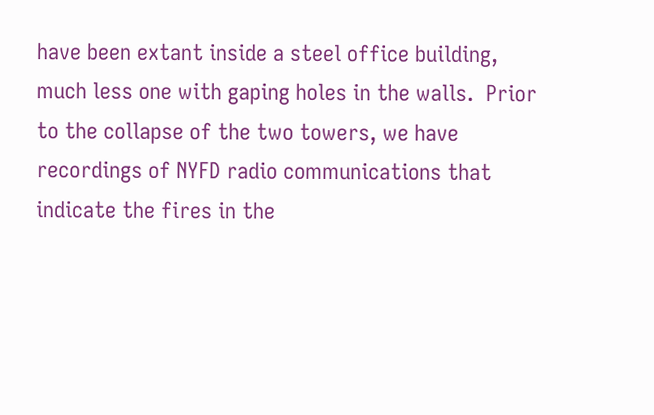have been extant inside a steel office building, much less one with gaping holes in the walls.  Prior to the collapse of the two towers, we have recordings of NYFD radio communications that indicate the fires in the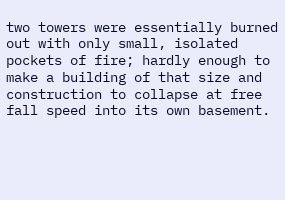two towers were essentially burned out with only small, isolated pockets of fire; hardly enough to make a building of that size and construction to collapse at free fall speed into its own basement.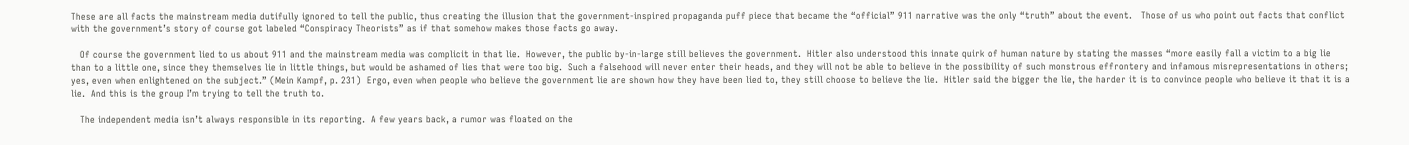These are all facts the mainstream media dutifully ignored to tell the public, thus creating the illusion that the government-inspired propaganda puff piece that became the “official” 911 narrative was the only “truth” about the event.   Those of us who point out facts that conflict with the government’s story of course got labeled “Conspiracy Theorists” as if that somehow makes those facts go away.

   Of course the government lied to us about 911 and the mainstream media was complicit in that lie.  However, the public by-in-large still believes the government.  Hitler also understood this innate quirk of human nature by stating the masses “more easily fall a victim to a big lie than to a little one, since they themselves lie in little things, but would be ashamed of lies that were too big.  Such a falsehood will never enter their heads, and they will not be able to believe in the possibility of such monstrous effrontery and infamous misrepresentations in others; yes, even when enlightened on the subject.” (Mein Kampf, p. 231)  Ergo, even when people who believe the government lie are shown how they have been lied to, they still choose to believe the lie.  Hitler said the bigger the lie, the harder it is to convince people who believe it that it is a lie.  And this is the group I’m trying to tell the truth to.

   The independent media isn’t always responsible in its reporting.  A few years back, a rumor was floated on the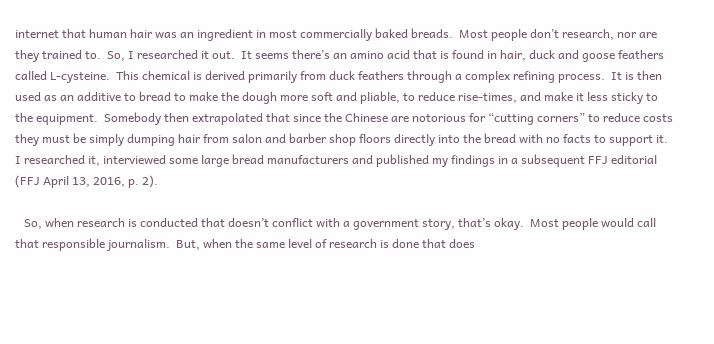internet that human hair was an ingredient in most commercially baked breads.  Most people don’t research, nor are they trained to.  So, I researched it out.  It seems there’s an amino acid that is found in hair, duck and goose feathers called L-cysteine.  This chemical is derived primarily from duck feathers through a complex refining process.  It is then used as an additive to bread to make the dough more soft and pliable, to reduce rise-times, and make it less sticky to the equipment.  Somebody then extrapolated that since the Chinese are notorious for “cutting corners” to reduce costs they must be simply dumping hair from salon and barber shop floors directly into the bread with no facts to support it.  I researched it, interviewed some large bread manufacturers and published my findings in a subsequent FFJ editorial (FFJ April 13, 2016, p. 2).

   So, when research is conducted that doesn’t conflict with a government story, that’s okay.  Most people would call that responsible journalism.  But, when the same level of research is done that does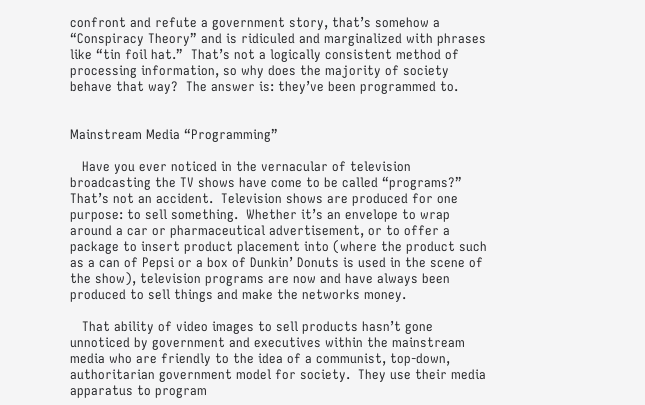confront and refute a government story, that’s somehow a “Conspiracy Theory” and is ridiculed and marginalized with phrases like “tin foil hat.”  That’s not a logically consistent method of processing information, so why does the majority of society behave that way?  The answer is: they’ve been programmed to.


Mainstream Media “Programming”

   Have you ever noticed in the vernacular of television broadcasting the TV shows have come to be called “programs?”  That’s not an accident.  Television shows are produced for one purpose: to sell something.  Whether it’s an envelope to wrap around a car or pharmaceutical advertisement, or to offer a package to insert product placement into (where the product such as a can of Pepsi or a box of Dunkin’ Donuts is used in the scene of the show), television programs are now and have always been produced to sell things and make the networks money.

   That ability of video images to sell products hasn’t gone unnoticed by government and executives within the mainstream media who are friendly to the idea of a communist, top-down, authoritarian government model for society.  They use their media apparatus to program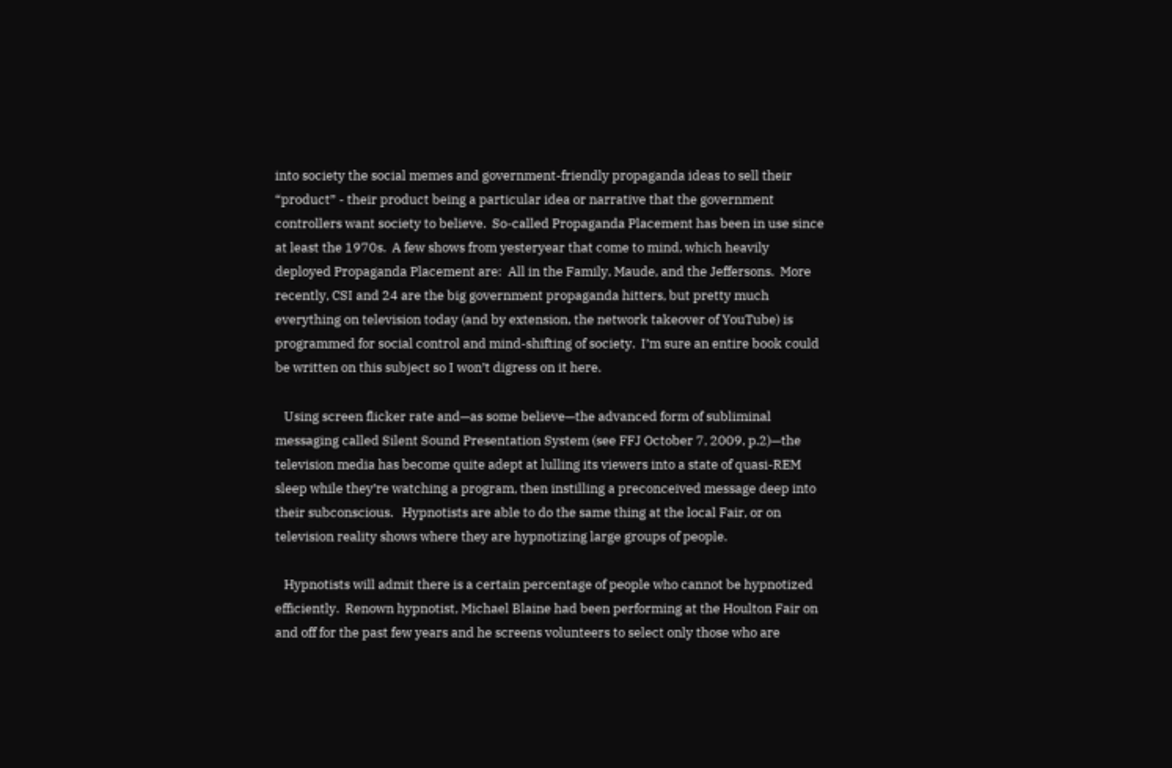into society the social memes and government-friendly propaganda ideas to sell their “product” - their product being a particular idea or narrative that the government controllers want society to believe.  So-called Propaganda Placement has been in use since at least the 1970s.  A few shows from yesteryear that come to mind, which heavily deployed Propaganda Placement are:  All in the Family, Maude, and the Jeffersons.  More recently, CSI and 24 are the big government propaganda hitters, but pretty much everything on television today (and by extension, the network takeover of YouTube) is programmed for social control and mind-shifting of society.  I’m sure an entire book could be written on this subject so I won’t digress on it here.

   Using screen flicker rate and—as some believe—the advanced form of subliminal messaging called Silent Sound Presentation System (see FFJ October 7, 2009, p.2)—the television media has become quite adept at lulling its viewers into a state of quasi-REM sleep while they’re watching a program, then instilling a preconceived message deep into their subconscious.   Hypnotists are able to do the same thing at the local Fair, or on television reality shows where they are hypnotizing large groups of people.

   Hypnotists will admit there is a certain percentage of people who cannot be hypnotized efficiently.  Renown hypnotist, Michael Blaine had been performing at the Houlton Fair on and off for the past few years and he screens volunteers to select only those who are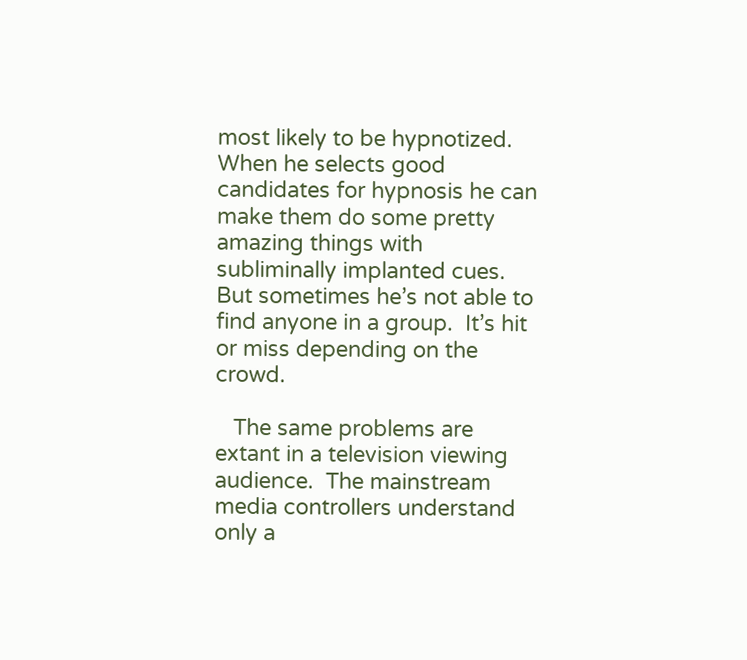most likely to be hypnotized.  When he selects good candidates for hypnosis he can make them do some pretty amazing things with subliminally implanted cues.  But sometimes he’s not able to find anyone in a group.  It’s hit or miss depending on the crowd.

   The same problems are extant in a television viewing audience.  The mainstream media controllers understand only a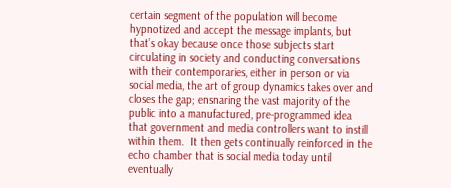certain segment of the population will become hypnotized and accept the message implants, but that’s okay because once those subjects start circulating in society and conducting conversations with their contemporaries, either in person or via social media, the art of group dynamics takes over and closes the gap; ensnaring the vast majority of the public into a manufactured, pre-programmed idea that government and media controllers want to instill within them.  It then gets continually reinforced in the echo chamber that is social media today until eventually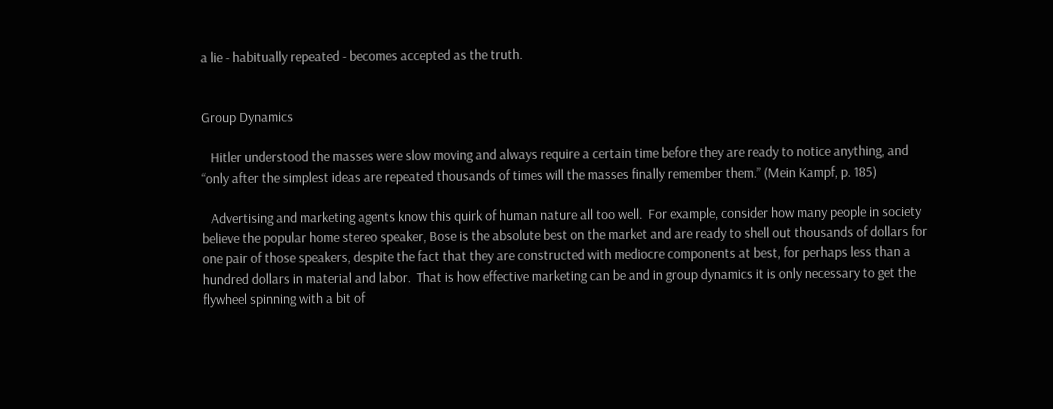a lie - habitually repeated - becomes accepted as the truth.


Group Dynamics

   Hitler understood the masses were slow moving and always require a certain time before they are ready to notice anything, and “only after the simplest ideas are repeated thousands of times will the masses finally remember them.” (Mein Kampf, p. 185)

   Advertising and marketing agents know this quirk of human nature all too well.  For example, consider how many people in society believe the popular home stereo speaker, Bose is the absolute best on the market and are ready to shell out thousands of dollars for one pair of those speakers, despite the fact that they are constructed with mediocre components at best, for perhaps less than a hundred dollars in material and labor.  That is how effective marketing can be and in group dynamics it is only necessary to get the flywheel spinning with a bit of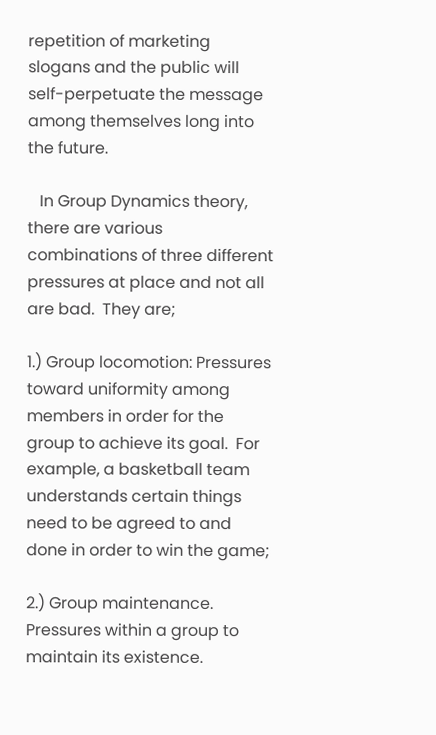repetition of marketing slogans and the public will self-perpetuate the message among themselves long into the future.

   In Group Dynamics theory, there are various combinations of three different pressures at place and not all are bad.  They are;

1.) Group locomotion: Pressures toward uniformity among members in order for the group to achieve its goal.  For example, a basketball team understands certain things need to be agreed to and done in order to win the game;

2.) Group maintenance. Pressures within a group to maintain its existence.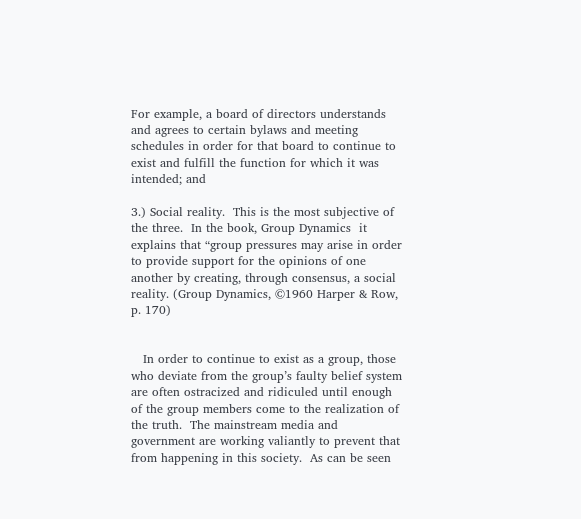For example, a board of directors understands and agrees to certain bylaws and meeting schedules in order for that board to continue to exist and fulfill the function for which it was intended; and

3.) Social reality.  This is the most subjective of the three.  In the book, Group Dynamics  it explains that “group pressures may arise in order to provide support for the opinions of one another by creating, through consensus, a social reality. (Group Dynamics, ©1960 Harper & Row, p. 170)


   In order to continue to exist as a group, those who deviate from the group’s faulty belief system are often ostracized and ridiculed until enough of the group members come to the realization of the truth.  The mainstream media and government are working valiantly to prevent that from happening in this society.  As can be seen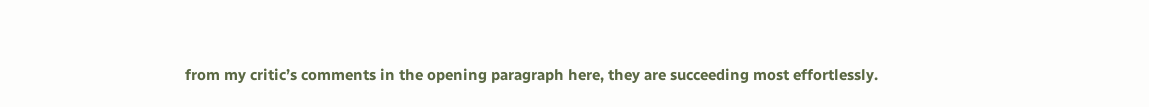from my critic’s comments in the opening paragraph here, they are succeeding most effortlessly.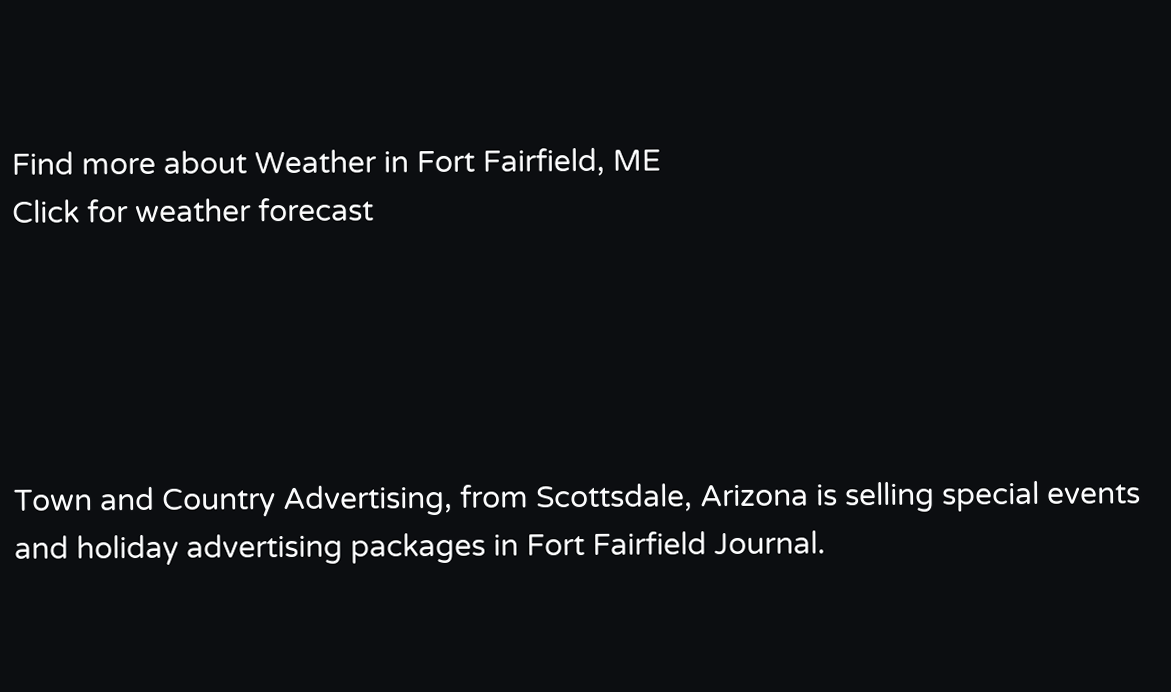Find more about Weather in Fort Fairfield, ME
Click for weather forecast





Town and Country Advertising, from Scottsdale, Arizona is selling special events and holiday advertising packages in Fort Fairfield Journal.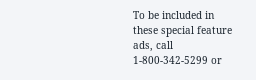To be included in these special feature ads, call 1-800-342-5299 or